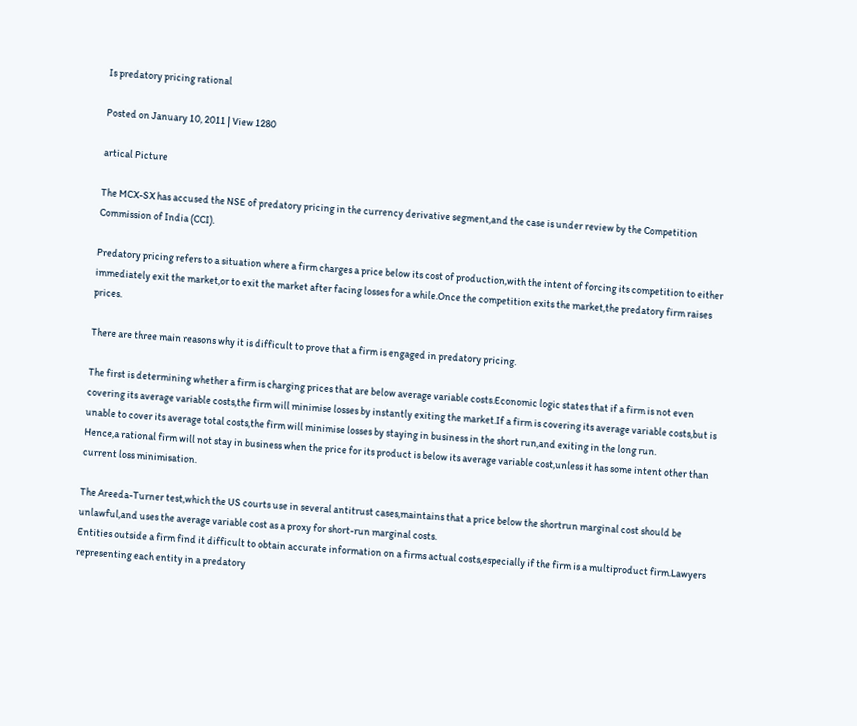Is predatory pricing rational

Posted on January 10, 2011 | View 1280

artical Picture

The MCX-SX has accused the NSE of predatory pricing in the currency derivative segment,and the case is under review by the Competition Commission of India (CCI).

Predatory pricing refers to a situation where a firm charges a price below its cost of production,with the intent of forcing its competition to either immediately exit the market,or to exit the market after facing losses for a while.Once the competition exits the market,the predatory firm raises prices.

There are three main reasons why it is difficult to prove that a firm is engaged in predatory pricing.

The first is determining whether a firm is charging prices that are below average variable costs.Economic logic states that if a firm is not even covering its average variable costs,the firm will minimise losses by instantly exiting the market.If a firm is covering its average variable costs,but is unable to cover its average total costs,the firm will minimise losses by staying in business in the short run,and exiting in the long run.
Hence,a rational firm will not stay in business when the price for its product is below its average variable cost,unless it has some intent other than current loss minimisation.

The Areeda-Turner test,which the US courts use in several antitrust cases,maintains that a price below the shortrun marginal cost should be unlawful,and uses the average variable cost as a proxy for short-run marginal costs.
Entities outside a firm find it difficult to obtain accurate information on a firms actual costs,especially if the firm is a multiproduct firm.Lawyers representing each entity in a predatory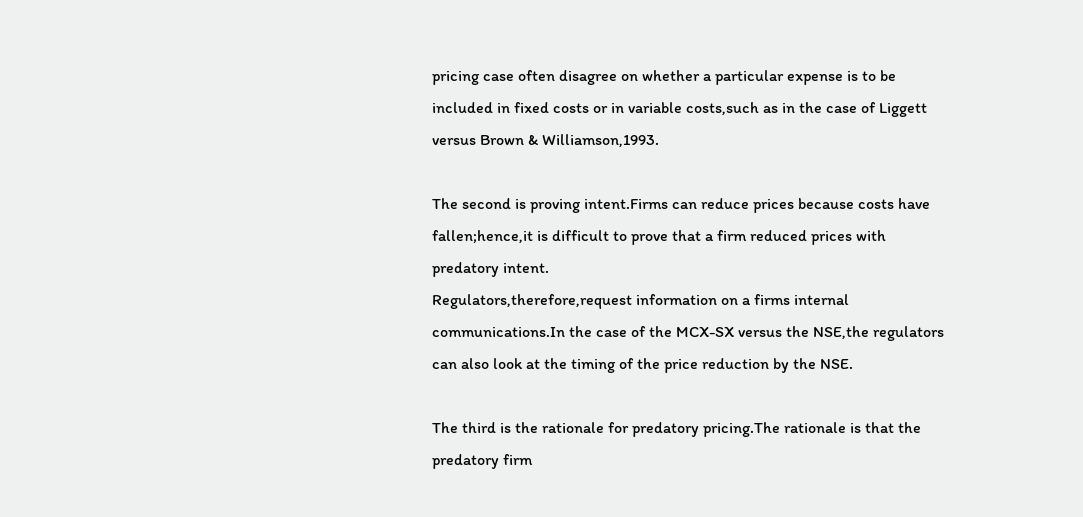pricing case often disagree on whether a particular expense is to be included in fixed costs or in variable costs,such as in the case of Liggett versus Brown & Williamson,1993.

The second is proving intent.Firms can reduce prices because costs have fallen;hence,it is difficult to prove that a firm reduced prices with predatory intent.
Regulators,therefore,request information on a firms internal communications.In the case of the MCX-SX versus the NSE,the regulators can also look at the timing of the price reduction by the NSE.

The third is the rationale for predatory pricing.The rationale is that the predatory firm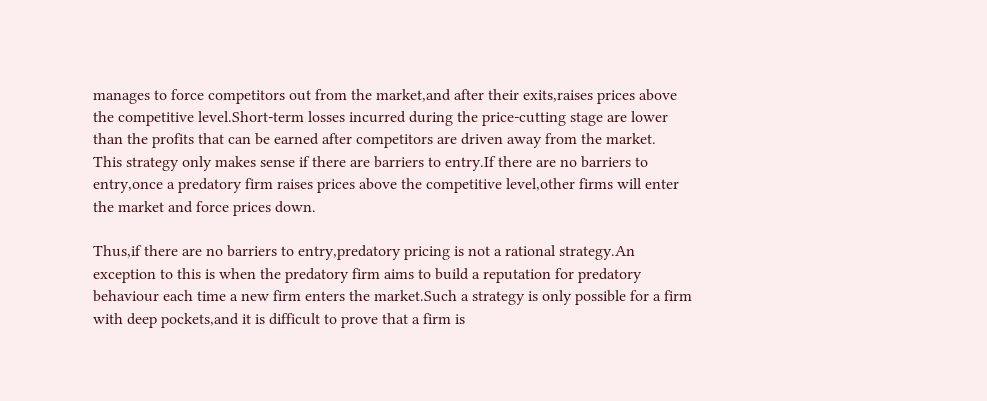manages to force competitors out from the market,and after their exits,raises prices above the competitive level.Short-term losses incurred during the price-cutting stage are lower than the profits that can be earned after competitors are driven away from the market.
This strategy only makes sense if there are barriers to entry.If there are no barriers to entry,once a predatory firm raises prices above the competitive level,other firms will enter the market and force prices down.

Thus,if there are no barriers to entry,predatory pricing is not a rational strategy.An exception to this is when the predatory firm aims to build a reputation for predatory behaviour each time a new firm enters the market.Such a strategy is only possible for a firm with deep pockets,and it is difficult to prove that a firm is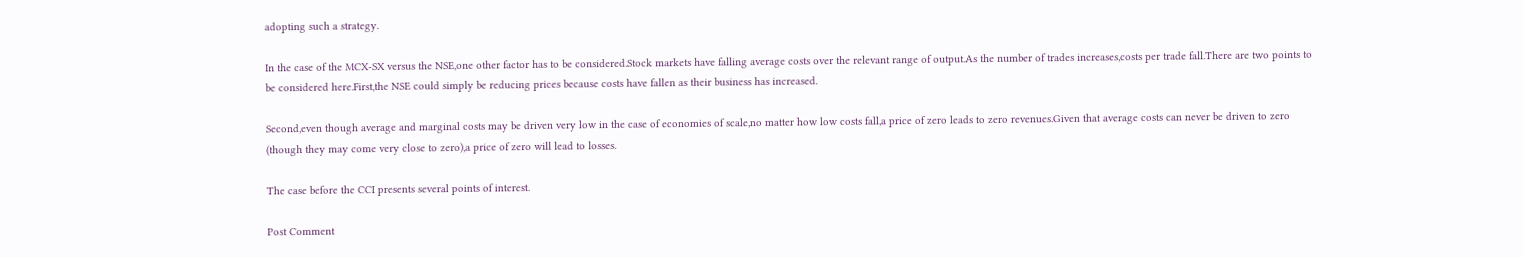adopting such a strategy.

In the case of the MCX-SX versus the NSE,one other factor has to be considered.Stock markets have falling average costs over the relevant range of output.As the number of trades increases,costs per trade fall.There are two points to be considered here.First,the NSE could simply be reducing prices because costs have fallen as their business has increased.

Second,even though average and marginal costs may be driven very low in the case of economies of scale,no matter how low costs fall,a price of zero leads to zero revenues.Given that average costs can never be driven to zero (though they may come very close to zero),a price of zero will lead to losses.

The case before the CCI presents several points of interest.

Post Comment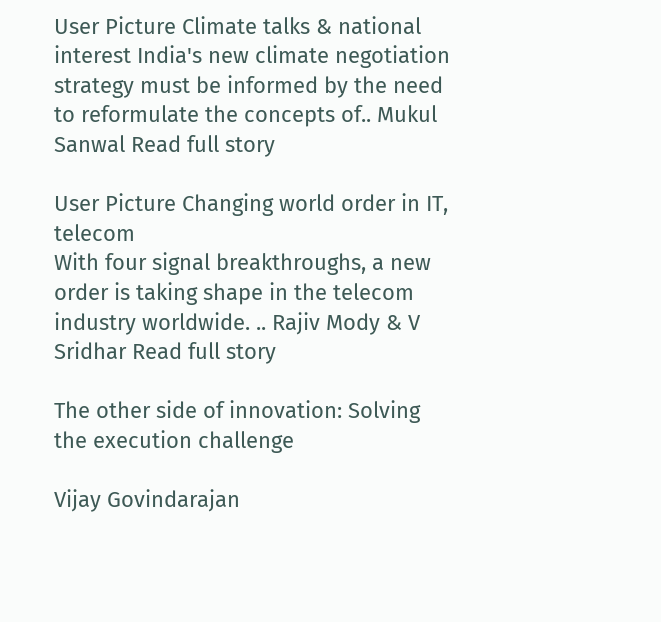User Picture Climate talks & national interest India's new climate negotiation strategy must be informed by the need to reformulate the concepts of.. Mukul Sanwal Read full story

User Picture Changing world order in IT, telecom
With four signal breakthroughs, a new order is taking shape in the telecom industry worldwide. .. Rajiv Mody & V Sridhar Read full story

The other side of innovation: Solving the execution challenge

Vijay Govindarajan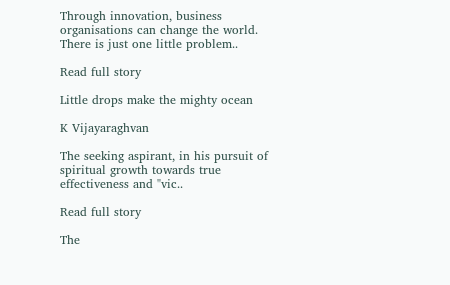Through innovation, business organisations can change the world. There is just one little problem..

Read full story

Little drops make the mighty ocean

K Vijayaraghvan

The seeking aspirant, in his pursuit of spiritual growth towards true effectiveness and "vic..

Read full story

The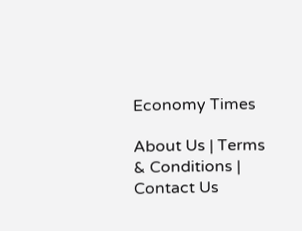Economy Times

About Us | Terms & Conditions | Contact Us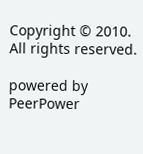Copyright © 2010. All rights reserved.

powered by PeerPower